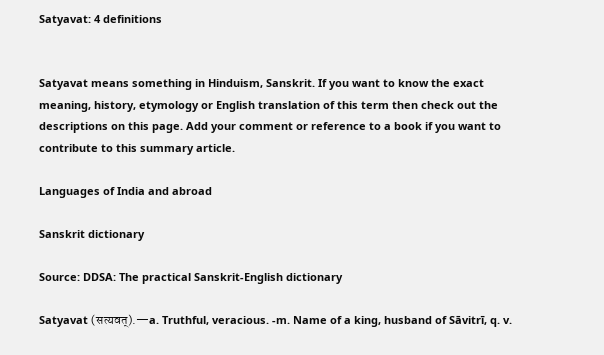Satyavat: 4 definitions


Satyavat means something in Hinduism, Sanskrit. If you want to know the exact meaning, history, etymology or English translation of this term then check out the descriptions on this page. Add your comment or reference to a book if you want to contribute to this summary article.

Languages of India and abroad

Sanskrit dictionary

Source: DDSA: The practical Sanskrit-English dictionary

Satyavat (सत्यवत्).—a. Truthful, veracious. -m. Name of a king, husband of Sāvitrī, q. v.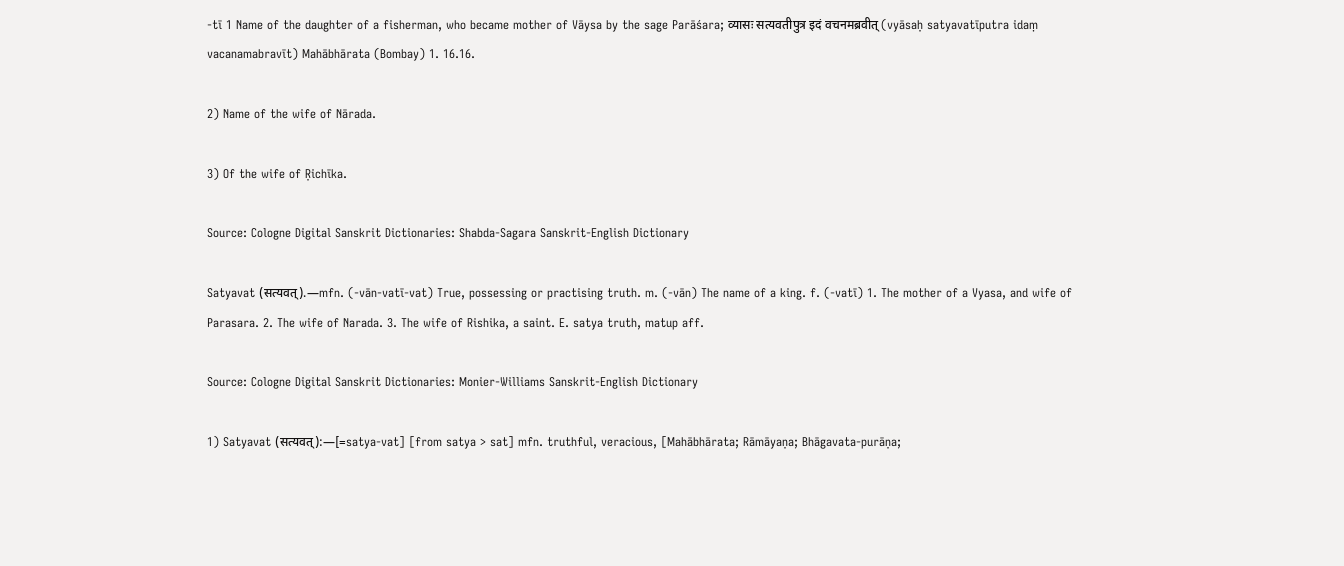-tī 1 Name of the daughter of a fisherman, who became mother of Vāysa by the sage Parāśara; व्यासः सत्यवतीपुत्र इदं वचनमब्रवीत् (vyāsaḥ satyavatīputra idaṃ vacanamabravīt) Mahābhārata (Bombay) 1. 16.16.

2) Name of the wife of Nārada.

3) Of the wife of Ṛichīka.

Source: Cologne Digital Sanskrit Dictionaries: Shabda-Sagara Sanskrit-English Dictionary

Satyavat (सत्यवत्).—mfn. (-vān-vatī-vat) True, possessing or practising truth. m. (-vān) The name of a king. f. (-vatī) 1. The mother of a Vyasa, and wife of Parasara. 2. The wife of Narada. 3. The wife of Rishika, a saint. E. satya truth, matup aff.

Source: Cologne Digital Sanskrit Dictionaries: Monier-Williams Sanskrit-English Dictionary

1) Satyavat (सत्यवत्):—[=satya-vat] [from satya > sat] mfn. truthful, veracious, [Mahābhārata; Rāmāyaṇa; Bhāgavata-purāṇa;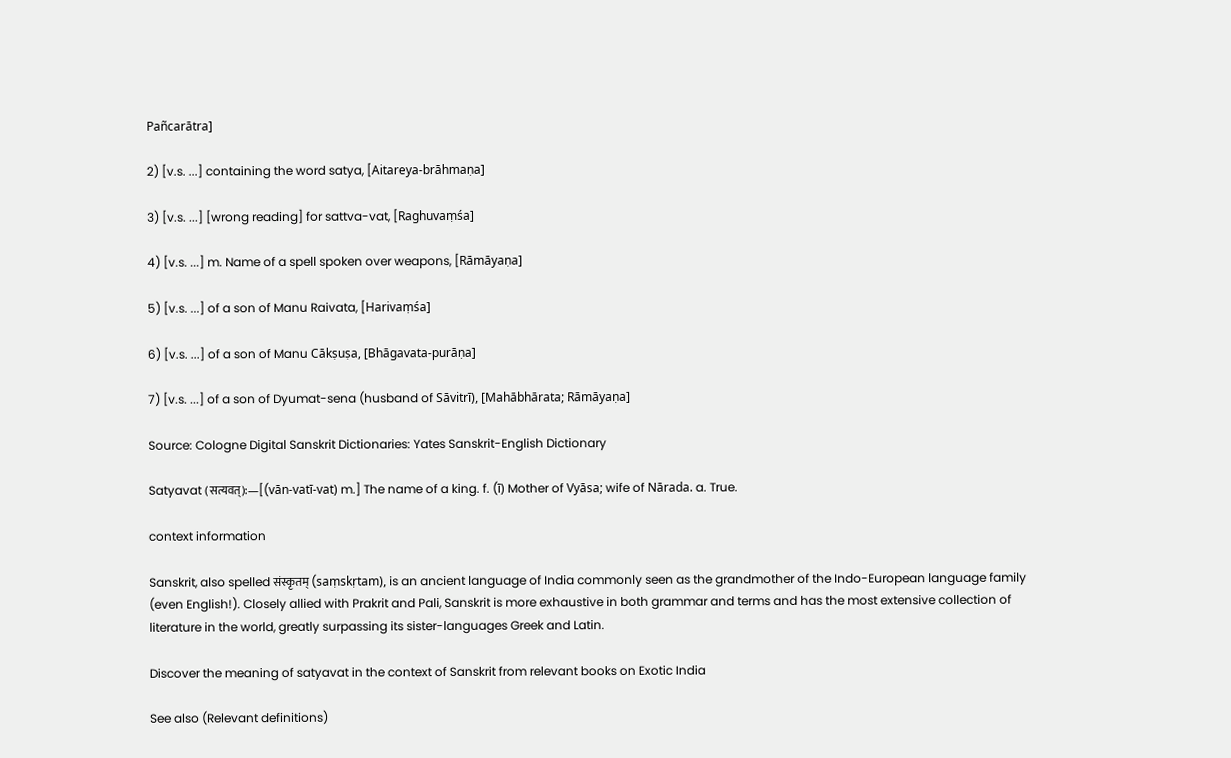Pañcarātra]

2) [v.s. ...] containing the word satya, [Aitareya-brāhmaṇa]

3) [v.s. ...] [wrong reading] for sattva-vat, [Raghuvaṃśa]

4) [v.s. ...] m. Name of a spell spoken over weapons, [Rāmāyaṇa]

5) [v.s. ...] of a son of Manu Raivata, [Harivaṃśa]

6) [v.s. ...] of a son of Manu Cākṣuṣa, [Bhāgavata-purāṇa]

7) [v.s. ...] of a son of Dyumat-sena (husband of Sāvitrī), [Mahābhārata; Rāmāyaṇa]

Source: Cologne Digital Sanskrit Dictionaries: Yates Sanskrit-English Dictionary

Satyavat (सत्यवत्):—[(vān-vatī-vat) m.] The name of a king. f. (ī) Mother of Vyāsa; wife of Nārada. a. True.

context information

Sanskrit, also spelled संस्कृतम् (saṃskṛtam), is an ancient language of India commonly seen as the grandmother of the Indo-European language family (even English!). Closely allied with Prakrit and Pali, Sanskrit is more exhaustive in both grammar and terms and has the most extensive collection of literature in the world, greatly surpassing its sister-languages Greek and Latin.

Discover the meaning of satyavat in the context of Sanskrit from relevant books on Exotic India

See also (Relevant definitions)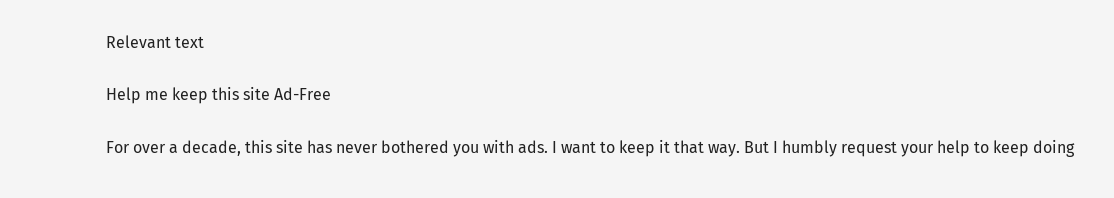Relevant text

Help me keep this site Ad-Free

For over a decade, this site has never bothered you with ads. I want to keep it that way. But I humbly request your help to keep doing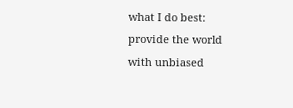what I do best: provide the world with unbiased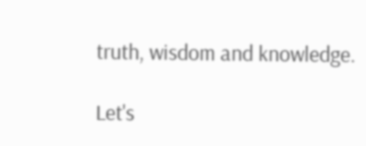truth, wisdom and knowledge.

Let's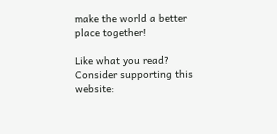make the world a better place together!

Like what you read? Consider supporting this website: